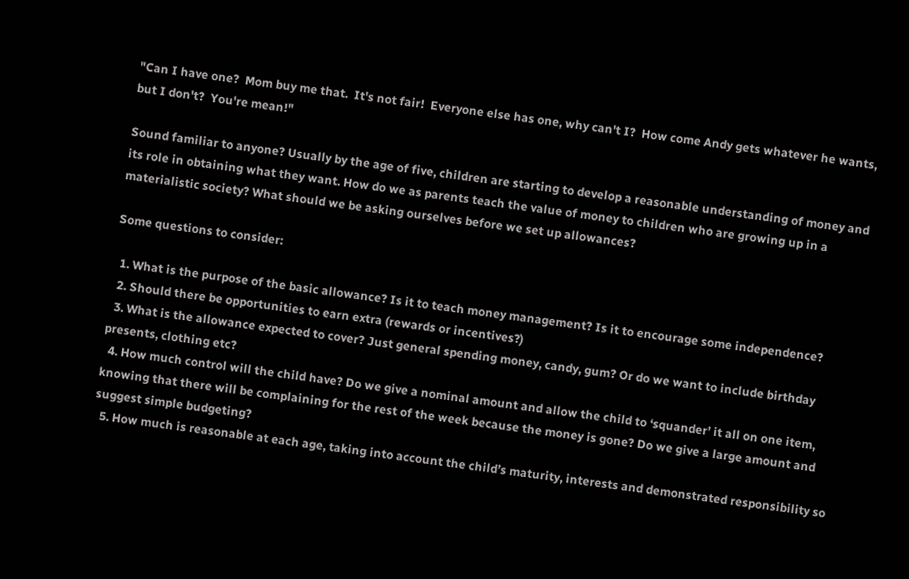"Can I have one?  Mom buy me that.  It's not fair!  Everyone else has one, why can't I?  How come Andy gets whatever he wants, but I don't?  You're mean!"

Sound familiar to anyone? Usually by the age of five, children are starting to develop a reasonable understanding of money and its role in obtaining what they want. How do we as parents teach the value of money to children who are growing up in a materialistic society? What should we be asking ourselves before we set up allowances?

Some questions to consider:

  1. What is the purpose of the basic allowance? Is it to teach money management? Is it to encourage some independence?
  2. Should there be opportunities to earn extra (rewards or incentives?)
  3. What is the allowance expected to cover? Just general spending money, candy, gum? Or do we want to include birthday presents, clothing etc?
  4. How much control will the child have? Do we give a nominal amount and allow the child to ‘squander’ it all on one item, knowing that there will be complaining for the rest of the week because the money is gone? Do we give a large amount and suggest simple budgeting?
  5. How much is reasonable at each age, taking into account the child’s maturity, interests and demonstrated responsibility so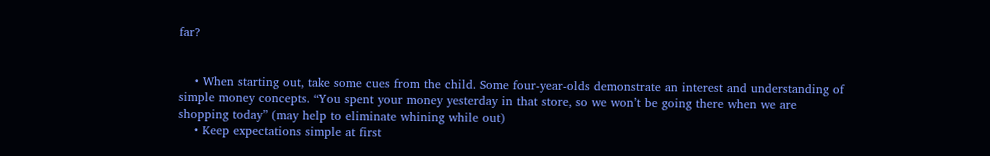far?


    • When starting out, take some cues from the child. Some four-year-olds demonstrate an interest and understanding of simple money concepts. “You spent your money yesterday in that store, so we won’t be going there when we are shopping today” (may help to eliminate whining while out)
    • Keep expectations simple at first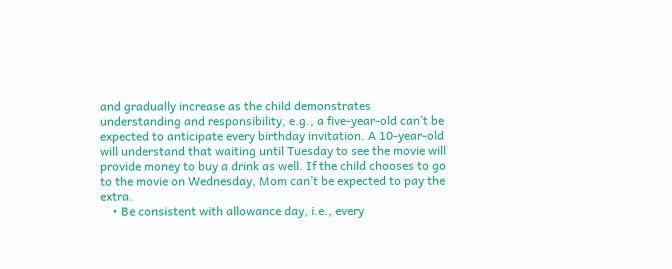and gradually increase as the child demonstrates understanding and responsibility, e.g., a five-year-old can’t be expected to anticipate every birthday invitation. A 10-year-old will understand that waiting until Tuesday to see the movie will provide money to buy a drink as well. If the child chooses to go to the movie on Wednesday, Mom can’t be expected to pay the extra.
    • Be consistent with allowance day, i.e., every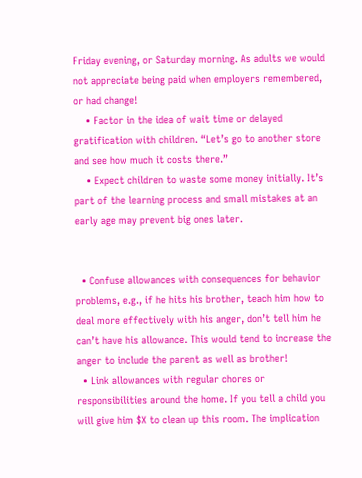Friday evening, or Saturday morning. As adults we would not appreciate being paid when employers remembered, or had change!
    • Factor in the idea of wait time or delayed gratification with children. “Let’s go to another store and see how much it costs there.”
    • Expect children to waste some money initially. It’s part of the learning process and small mistakes at an early age may prevent big ones later.


  • Confuse allowances with consequences for behavior problems, e.g., if he hits his brother, teach him how to deal more effectively with his anger, don’t tell him he can’t have his allowance. This would tend to increase the anger to include the parent as well as brother!
  • Link allowances with regular chores or responsibilities around the home. If you tell a child you will give him $X to clean up this room. The implication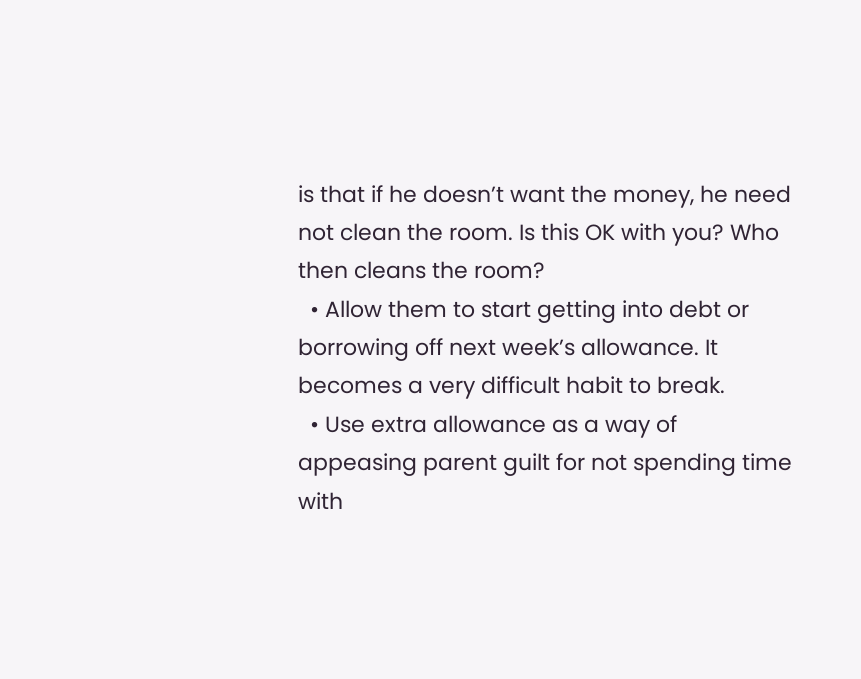is that if he doesn’t want the money, he need not clean the room. Is this OK with you? Who then cleans the room?
  • Allow them to start getting into debt or borrowing off next week’s allowance. It becomes a very difficult habit to break.
  • Use extra allowance as a way of appeasing parent guilt for not spending time with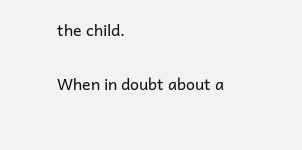the child.

When in doubt about a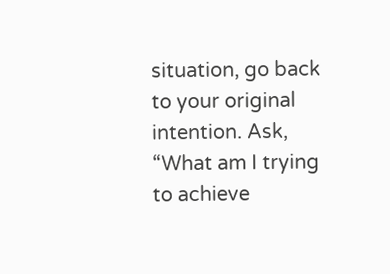situation, go back to your original intention. Ask, “What am I trying to achieve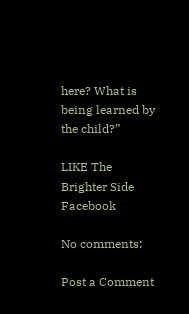here? What is being learned by the child?”

LIKE The Brighter Side Facebook

No comments:

Post a Comment